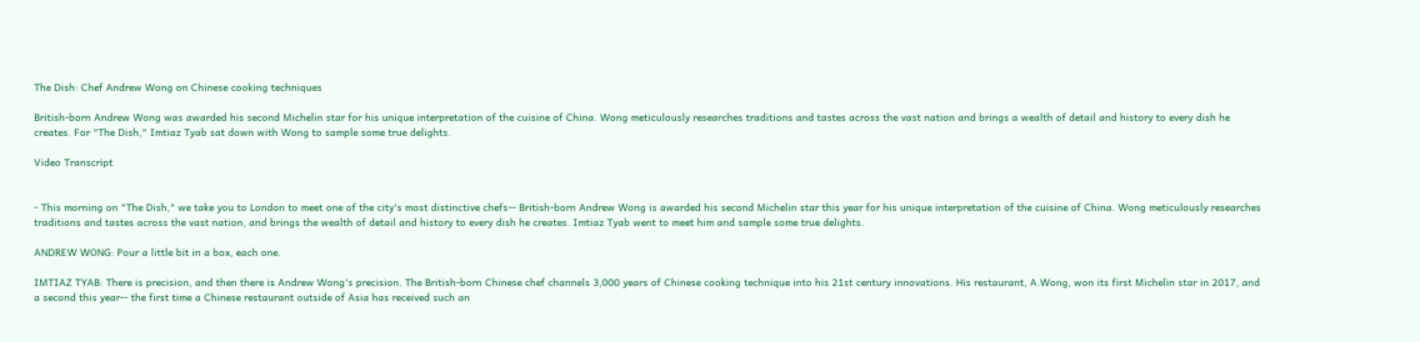The Dish: Chef Andrew Wong on Chinese cooking techniques

British-born Andrew Wong was awarded his second Michelin star for his unique interpretation of the cuisine of China. Wong meticulously researches traditions and tastes across the vast nation and brings a wealth of detail and history to every dish he creates. For "The Dish," Imtiaz Tyab sat down with Wong to sample some true delights.

Video Transcript


- This morning on "The Dish," we take you to London to meet one of the city's most distinctive chefs-- British-born Andrew Wong is awarded his second Michelin star this year for his unique interpretation of the cuisine of China. Wong meticulously researches traditions and tastes across the vast nation, and brings the wealth of detail and history to every dish he creates. Imtiaz Tyab went to meet him and sample some true delights.

ANDREW WONG: Pour a little bit in a box, each one.

IMTIAZ TYAB: There is precision, and then there is Andrew Wong's precision. The British-born Chinese chef channels 3,000 years of Chinese cooking technique into his 21st century innovations. His restaurant, A.Wong, won its first Michelin star in 2017, and a second this year-- the first time a Chinese restaurant outside of Asia has received such an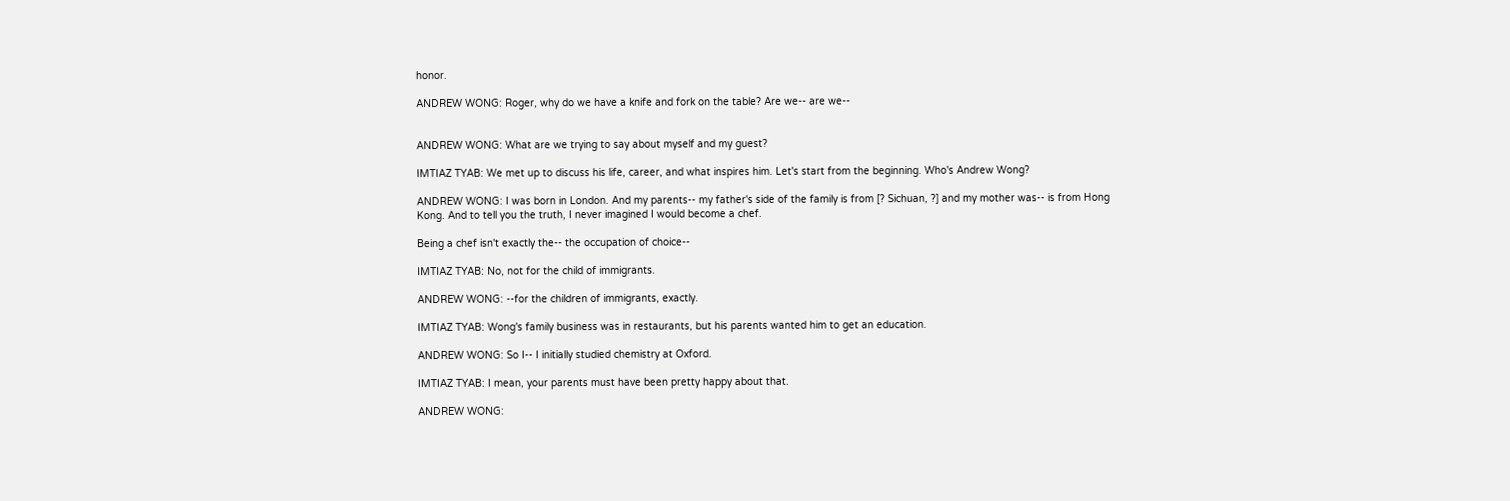honor.

ANDREW WONG: Roger, why do we have a knife and fork on the table? Are we-- are we--


ANDREW WONG: What are we trying to say about myself and my guest?

IMTIAZ TYAB: We met up to discuss his life, career, and what inspires him. Let's start from the beginning. Who's Andrew Wong?

ANDREW WONG: I was born in London. And my parents-- my father's side of the family is from [? Sichuan, ?] and my mother was-- is from Hong Kong. And to tell you the truth, I never imagined I would become a chef.

Being a chef isn't exactly the-- the occupation of choice--

IMTIAZ TYAB: No, not for the child of immigrants.

ANDREW WONG: --for the children of immigrants, exactly.

IMTIAZ TYAB: Wong's family business was in restaurants, but his parents wanted him to get an education.

ANDREW WONG: So I-- I initially studied chemistry at Oxford.

IMTIAZ TYAB: I mean, your parents must have been pretty happy about that.

ANDREW WONG: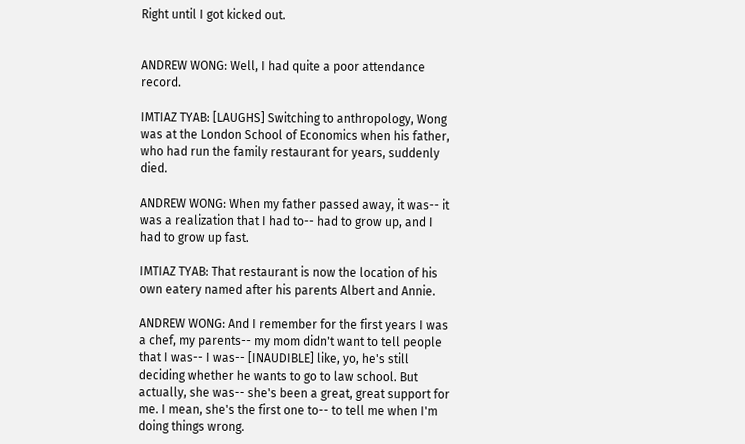Right until I got kicked out.


ANDREW WONG: Well, I had quite a poor attendance record.

IMTIAZ TYAB: [LAUGHS] Switching to anthropology, Wong was at the London School of Economics when his father, who had run the family restaurant for years, suddenly died.

ANDREW WONG: When my father passed away, it was-- it was a realization that I had to-- had to grow up, and I had to grow up fast.

IMTIAZ TYAB: That restaurant is now the location of his own eatery named after his parents Albert and Annie.

ANDREW WONG: And I remember for the first years I was a chef, my parents-- my mom didn't want to tell people that I was-- I was-- [INAUDIBLE] like, yo, he's still deciding whether he wants to go to law school. But actually, she was-- she's been a great, great support for me. I mean, she's the first one to-- to tell me when I'm doing things wrong.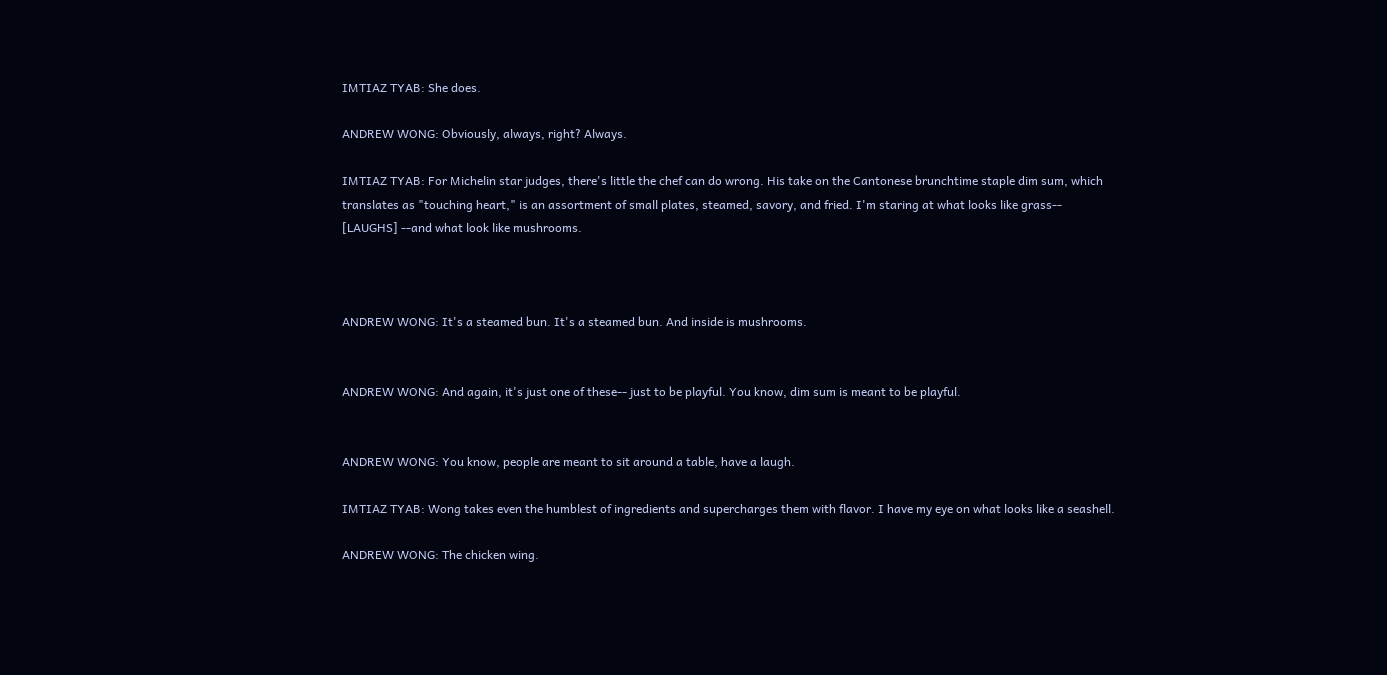IMTIAZ TYAB: She does.

ANDREW WONG: Obviously, always, right? Always.

IMTIAZ TYAB: For Michelin star judges, there's little the chef can do wrong. His take on the Cantonese brunchtime staple dim sum, which translates as "touching heart," is an assortment of small plates, steamed, savory, and fried. I'm staring at what looks like grass-- [LAUGHS] --and what look like mushrooms.



ANDREW WONG: It's a steamed bun. It's a steamed bun. And inside is mushrooms.


ANDREW WONG: And again, it's just one of these-- just to be playful. You know, dim sum is meant to be playful.


ANDREW WONG: You know, people are meant to sit around a table, have a laugh.

IMTIAZ TYAB: Wong takes even the humblest of ingredients and supercharges them with flavor. I have my eye on what looks like a seashell.

ANDREW WONG: The chicken wing.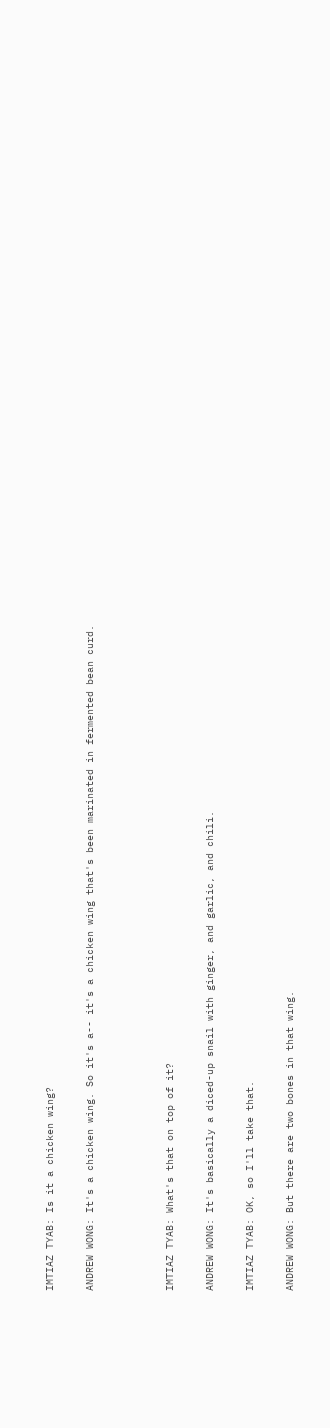IMTIAZ TYAB: Is it a chicken wing?

ANDREW WONG: It's a chicken wing. So it's a-- it's a chicken wing that's been marinated in fermented bean curd.



IMTIAZ TYAB: What's that on top of it?

ANDREW WONG: It's basically a diced-up snail with ginger, and garlic, and chili.

IMTIAZ TYAB: OK, so I'll take that.

ANDREW WONG: But there are two bones in that wing.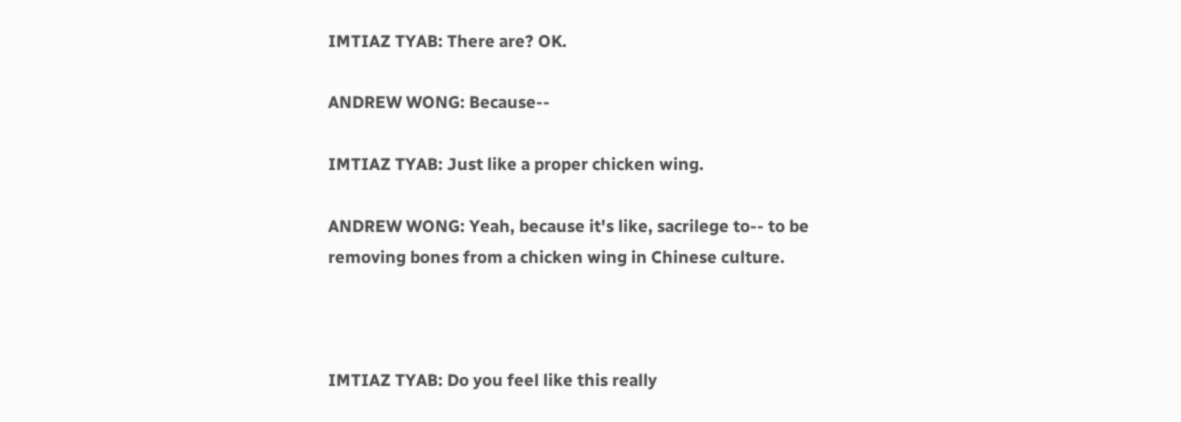IMTIAZ TYAB: There are? OK.

ANDREW WONG: Because--

IMTIAZ TYAB: Just like a proper chicken wing.

ANDREW WONG: Yeah, because it's like, sacrilege to-- to be removing bones from a chicken wing in Chinese culture.



IMTIAZ TYAB: Do you feel like this really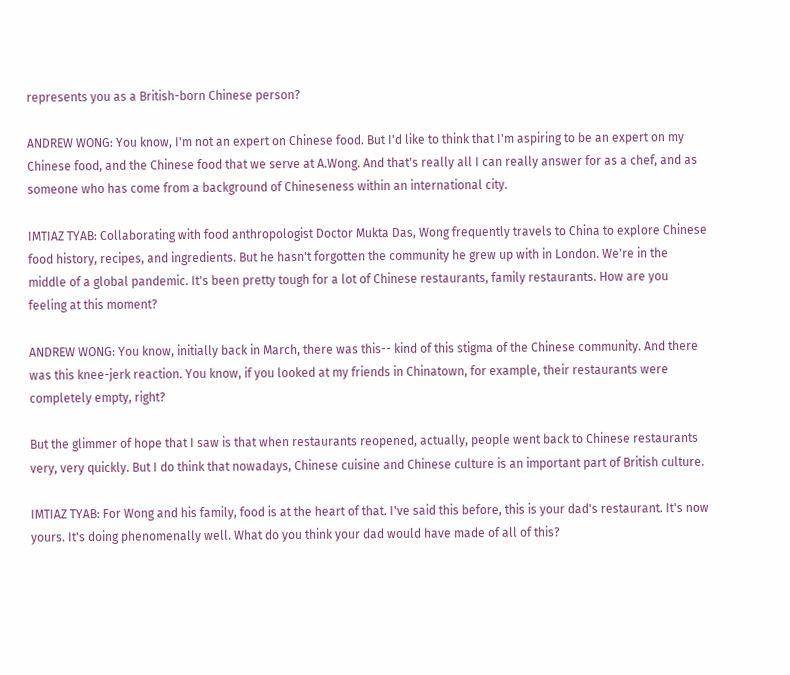represents you as a British-born Chinese person?

ANDREW WONG: You know, I'm not an expert on Chinese food. But I'd like to think that I'm aspiring to be an expert on my Chinese food, and the Chinese food that we serve at A.Wong. And that's really all I can really answer for as a chef, and as someone who has come from a background of Chineseness within an international city.

IMTIAZ TYAB: Collaborating with food anthropologist Doctor Mukta Das, Wong frequently travels to China to explore Chinese food history, recipes, and ingredients. But he hasn't forgotten the community he grew up with in London. We're in the middle of a global pandemic. It's been pretty tough for a lot of Chinese restaurants, family restaurants. How are you feeling at this moment?

ANDREW WONG: You know, initially back in March, there was this-- kind of this stigma of the Chinese community. And there was this knee-jerk reaction. You know, if you looked at my friends in Chinatown, for example, their restaurants were completely empty, right?

But the glimmer of hope that I saw is that when restaurants reopened, actually, people went back to Chinese restaurants very, very quickly. But I do think that nowadays, Chinese cuisine and Chinese culture is an important part of British culture.

IMTIAZ TYAB: For Wong and his family, food is at the heart of that. I've said this before, this is your dad's restaurant. It's now yours. It's doing phenomenally well. What do you think your dad would have made of all of this?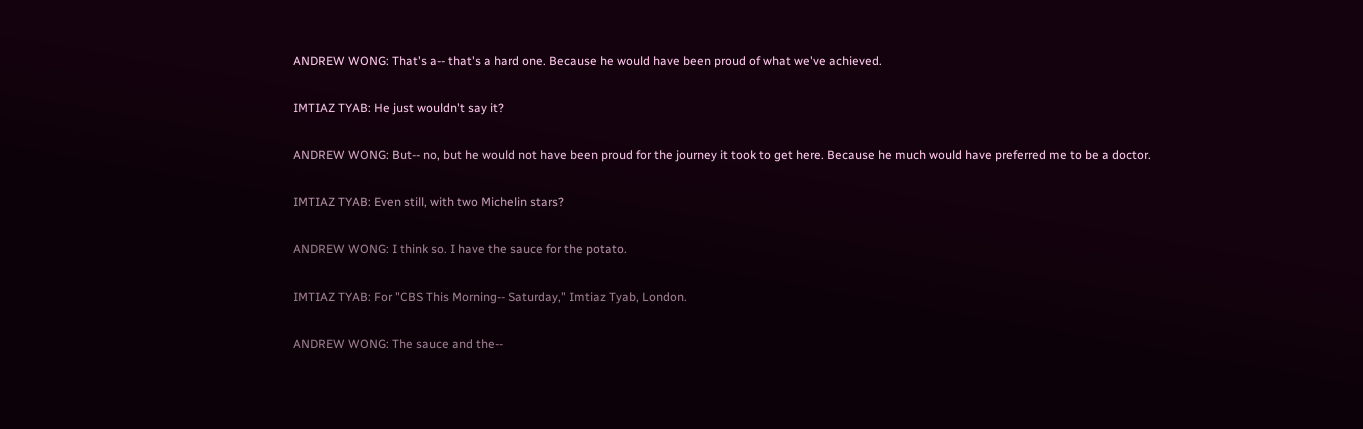ANDREW WONG: That's a-- that's a hard one. Because he would have been proud of what we've achieved.

IMTIAZ TYAB: He just wouldn't say it?

ANDREW WONG: But-- no, but he would not have been proud for the journey it took to get here. Because he much would have preferred me to be a doctor.

IMTIAZ TYAB: Even still, with two Michelin stars?

ANDREW WONG: I think so. I have the sauce for the potato.

IMTIAZ TYAB: For "CBS This Morning-- Saturday," Imtiaz Tyab, London.

ANDREW WONG: The sauce and the--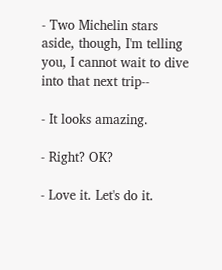- Two Michelin stars aside, though, I'm telling you, I cannot wait to dive into that next trip--

- It looks amazing.

- Right? OK?

- Love it. Let's do it.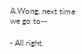A.Wong, next time we go to--

- All right.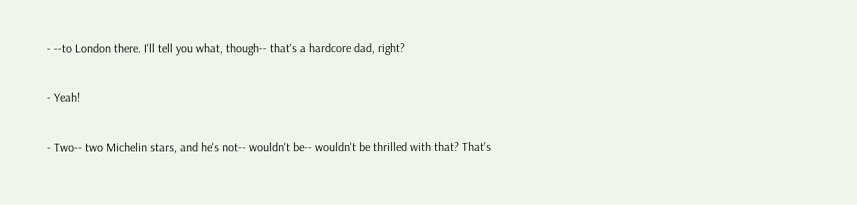- --to London there. I'll tell you what, though-- that's a hardcore dad, right?

- Yeah!

- Two-- two Michelin stars, and he's not-- wouldn't be-- wouldn't be thrilled with that? That's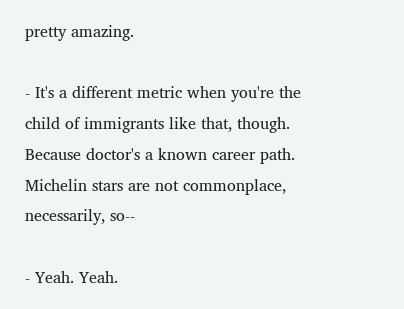pretty amazing.

- It's a different metric when you're the child of immigrants like that, though. Because doctor's a known career path. Michelin stars are not commonplace, necessarily, so--

- Yeah. Yeah.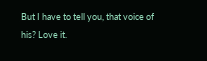But I have to tell you, that voice of his? Love it.